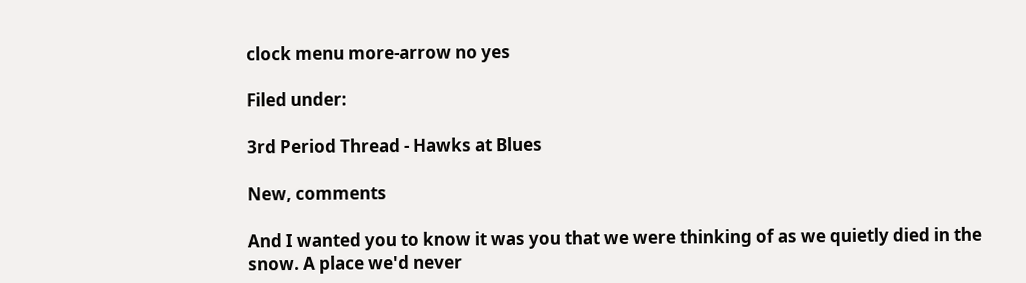clock menu more-arrow no yes

Filed under:

3rd Period Thread - Hawks at Blues

New, comments

And I wanted you to know it was you that we were thinking of as we quietly died in the snow. A place we'd never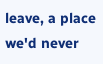leave, a place we'd never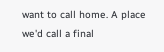want to call home. A place we'd call a final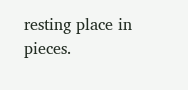resting place in pieces.